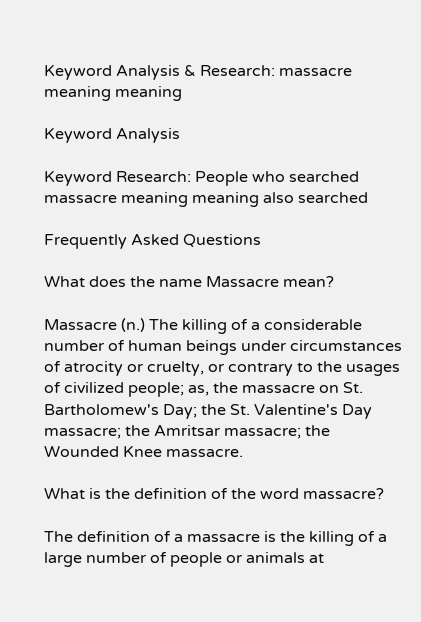Keyword Analysis & Research: massacre meaning meaning

Keyword Analysis

Keyword Research: People who searched massacre meaning meaning also searched

Frequently Asked Questions

What does the name Massacre mean?

Massacre (n.) The killing of a considerable number of human beings under circumstances of atrocity or cruelty, or contrary to the usages of civilized people; as, the massacre on St. Bartholomew's Day; the St. Valentine's Day massacre; the Amritsar massacre; the Wounded Knee massacre.

What is the definition of the word massacre?

The definition of a massacre is the killing of a large number of people or animals at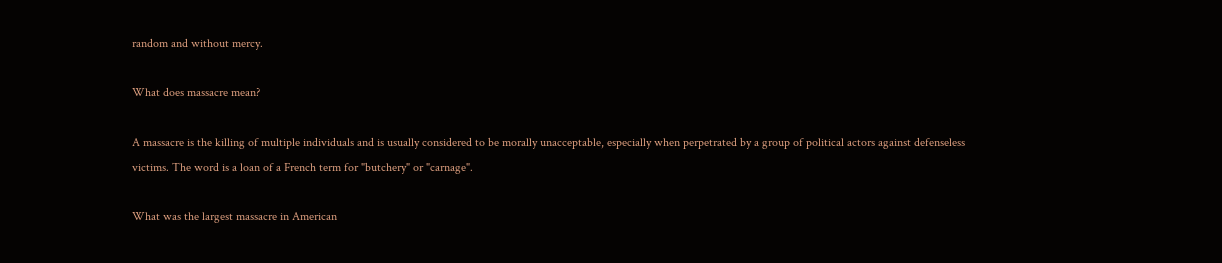random and without mercy.

What does massacre mean?

A massacre is the killing of multiple individuals and is usually considered to be morally unacceptable, especially when perpetrated by a group of political actors against defenseless victims. The word is a loan of a French term for "butchery" or "carnage".

What was the largest massacre in American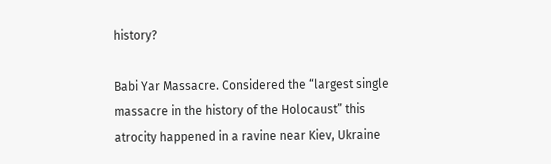history?

Babi Yar Massacre. Considered the “largest single massacre in the history of the Holocaust” this atrocity happened in a ravine near Kiev, Ukraine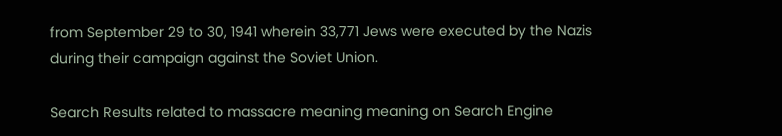from September 29 to 30, 1941 wherein 33,771 Jews were executed by the Nazis during their campaign against the Soviet Union.

Search Results related to massacre meaning meaning on Search Engine